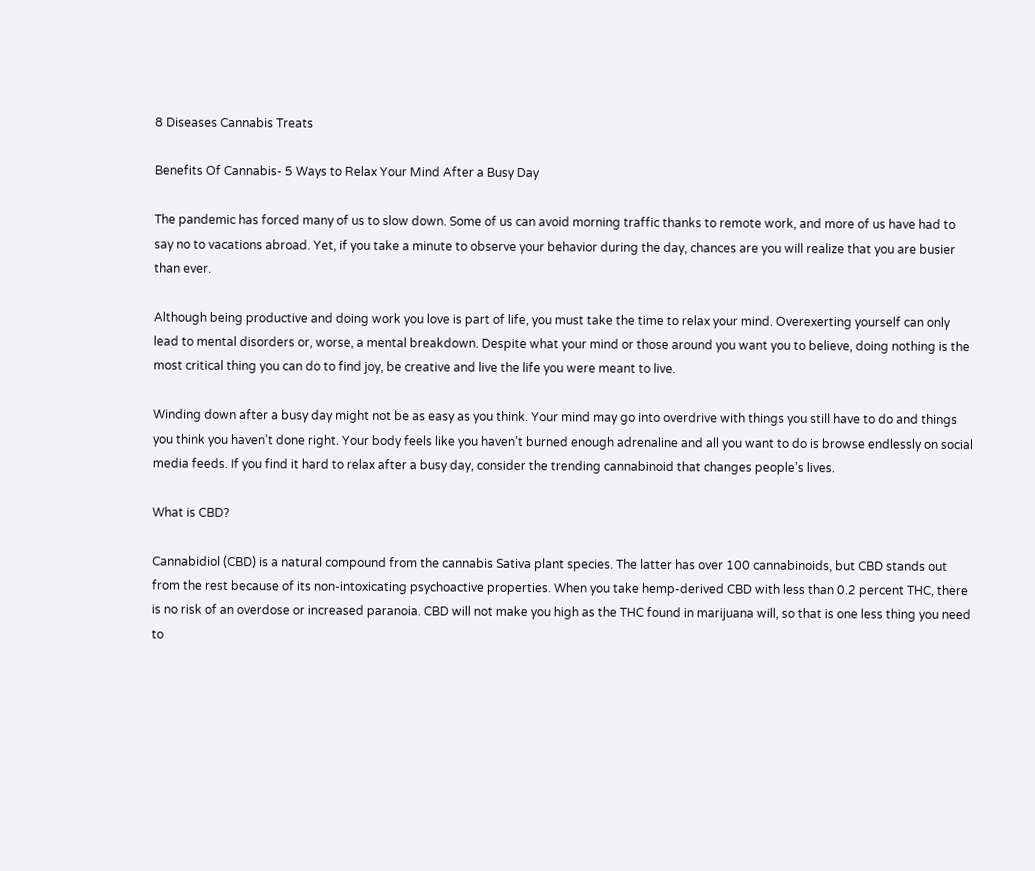8 Diseases Cannabis Treats

Benefits Of Cannabis- 5 Ways to Relax Your Mind After a Busy Day

The pandemic has forced many of us to slow down. Some of us can avoid morning traffic thanks to remote work, and more of us have had to say no to vacations abroad. Yet, if you take a minute to observe your behavior during the day, chances are you will realize that you are busier than ever.

Although being productive and doing work you love is part of life, you must take the time to relax your mind. Overexerting yourself can only lead to mental disorders or, worse, a mental breakdown. Despite what your mind or those around you want you to believe, doing nothing is the most critical thing you can do to find joy, be creative and live the life you were meant to live.

Winding down after a busy day might not be as easy as you think. Your mind may go into overdrive with things you still have to do and things you think you haven’t done right. Your body feels like you haven’t burned enough adrenaline and all you want to do is browse endlessly on social media feeds. If you find it hard to relax after a busy day, consider the trending cannabinoid that changes people’s lives.

What is CBD?

Cannabidiol (CBD) is a natural compound from the cannabis Sativa plant species. The latter has over 100 cannabinoids, but CBD stands out from the rest because of its non-intoxicating psychoactive properties. When you take hemp-derived CBD with less than 0.2 percent THC, there is no risk of an overdose or increased paranoia. CBD will not make you high as the THC found in marijuana will, so that is one less thing you need to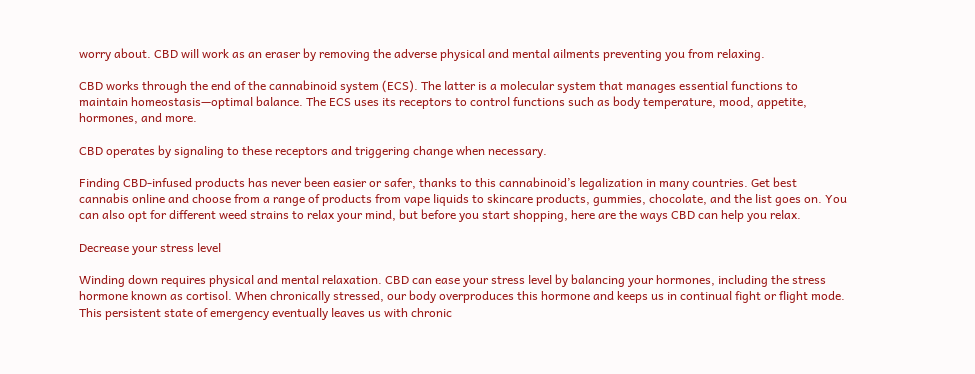worry about. CBD will work as an eraser by removing the adverse physical and mental ailments preventing you from relaxing.

CBD works through the end of the cannabinoid system (ECS). The latter is a molecular system that manages essential functions to maintain homeostasis—optimal balance. The ECS uses its receptors to control functions such as body temperature, mood, appetite, hormones, and more.

CBD operates by signaling to these receptors and triggering change when necessary.

Finding CBD-infused products has never been easier or safer, thanks to this cannabinoid’s legalization in many countries. Get best cannabis online and choose from a range of products from vape liquids to skincare products, gummies, chocolate, and the list goes on. You can also opt for different weed strains to relax your mind, but before you start shopping, here are the ways CBD can help you relax.

Decrease your stress level

Winding down requires physical and mental relaxation. CBD can ease your stress level by balancing your hormones, including the stress hormone known as cortisol. When chronically stressed, our body overproduces this hormone and keeps us in continual fight or flight mode. This persistent state of emergency eventually leaves us with chronic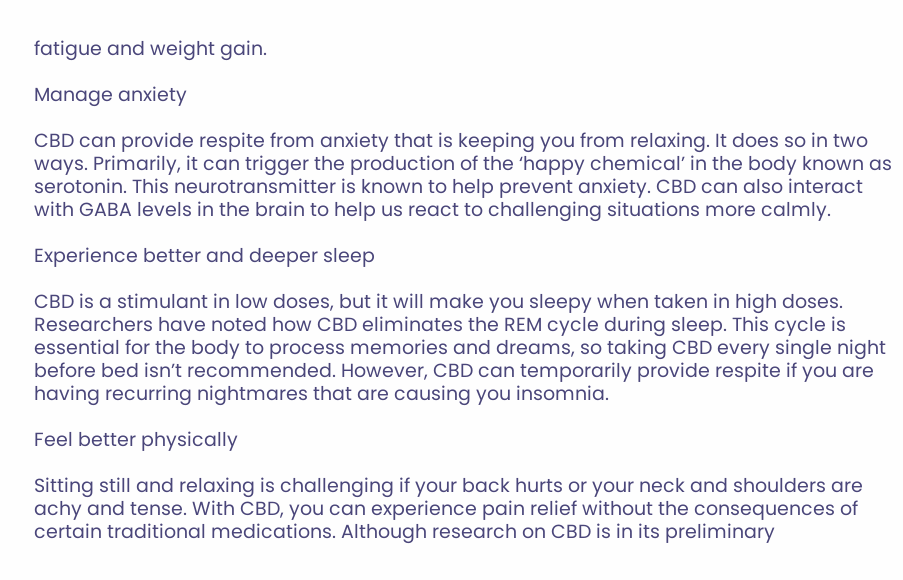fatigue and weight gain.

Manage anxiety

CBD can provide respite from anxiety that is keeping you from relaxing. It does so in two ways. Primarily, it can trigger the production of the ‘happy chemical’ in the body known as serotonin. This neurotransmitter is known to help prevent anxiety. CBD can also interact with GABA levels in the brain to help us react to challenging situations more calmly.

Experience better and deeper sleep

CBD is a stimulant in low doses, but it will make you sleepy when taken in high doses. Researchers have noted how CBD eliminates the REM cycle during sleep. This cycle is essential for the body to process memories and dreams, so taking CBD every single night before bed isn’t recommended. However, CBD can temporarily provide respite if you are having recurring nightmares that are causing you insomnia.

Feel better physically

Sitting still and relaxing is challenging if your back hurts or your neck and shoulders are achy and tense. With CBD, you can experience pain relief without the consequences of certain traditional medications. Although research on CBD is in its preliminary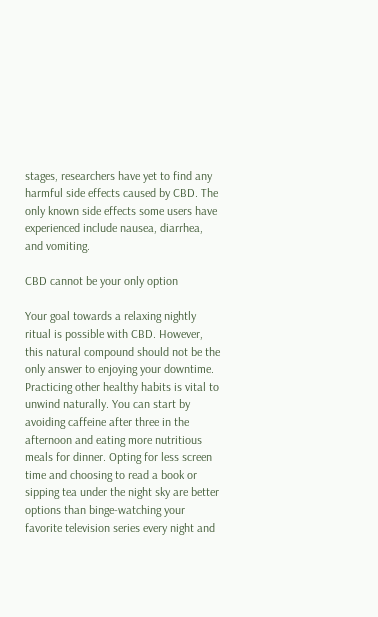stages, researchers have yet to find any harmful side effects caused by CBD. The only known side effects some users have experienced include nausea, diarrhea, and vomiting.

CBD cannot be your only option

Your goal towards a relaxing nightly ritual is possible with CBD. However, this natural compound should not be the only answer to enjoying your downtime. Practicing other healthy habits is vital to unwind naturally. You can start by avoiding caffeine after three in the afternoon and eating more nutritious meals for dinner. Opting for less screen time and choosing to read a book or sipping tea under the night sky are better options than binge-watching your favorite television series every night and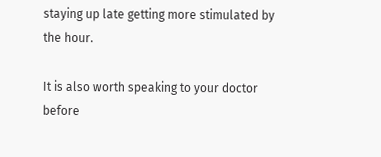staying up late getting more stimulated by the hour.

It is also worth speaking to your doctor before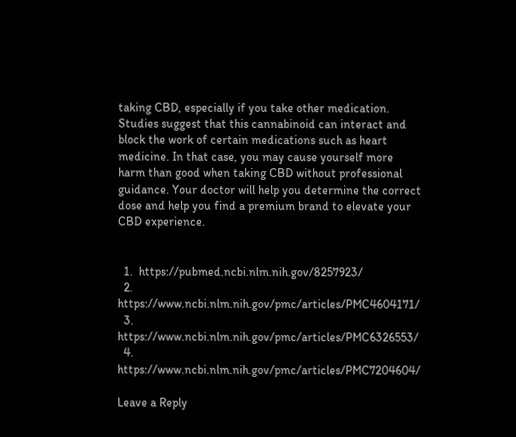taking CBD, especially if you take other medication. Studies suggest that this cannabinoid can interact and block the work of certain medications such as heart medicine. In that case, you may cause yourself more harm than good when taking CBD without professional guidance. Your doctor will help you determine the correct dose and help you find a premium brand to elevate your CBD experience.


  1.  https://pubmed.ncbi.nlm.nih.gov/8257923/
  2. https://www.ncbi.nlm.nih.gov/pmc/articles/PMC4604171/
  3. https://www.ncbi.nlm.nih.gov/pmc/articles/PMC6326553/
  4. https://www.ncbi.nlm.nih.gov/pmc/articles/PMC7204604/

Leave a Reply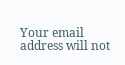Your email address will not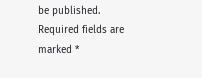be published. Required fields are marked *